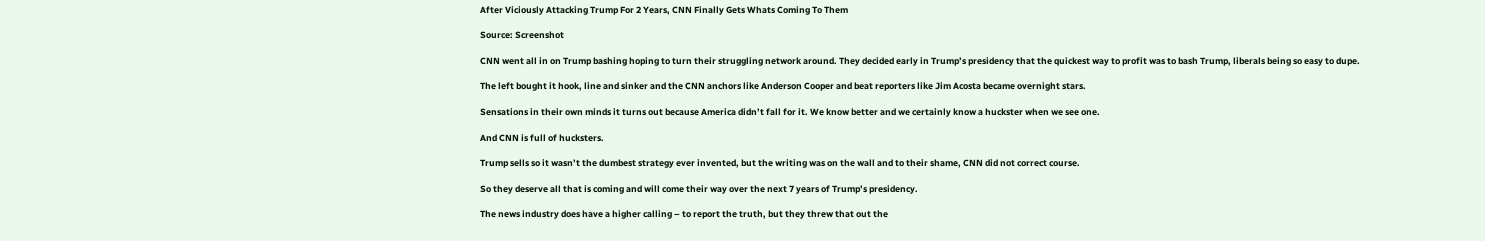After Viciously Attacking Trump For 2 Years, CNN Finally Gets Whats Coming To Them

Source: Screenshot

CNN went all in on Trump bashing hoping to turn their struggling network around. They decided early in Trump’s presidency that the quickest way to profit was to bash Trump, liberals being so easy to dupe.

The left bought it hook, line and sinker and the CNN anchors like Anderson Cooper and beat reporters like Jim Acosta became overnight stars.

Sensations in their own minds it turns out because America didn’t fall for it. We know better and we certainly know a huckster when we see one.

And CNN is full of hucksters.

Trump sells so it wasn’t the dumbest strategy ever invented, but the writing was on the wall and to their shame, CNN did not correct course.

So they deserve all that is coming and will come their way over the next 7 years of Trump’s presidency.

The news industry does have a higher calling – to report the truth, but they threw that out the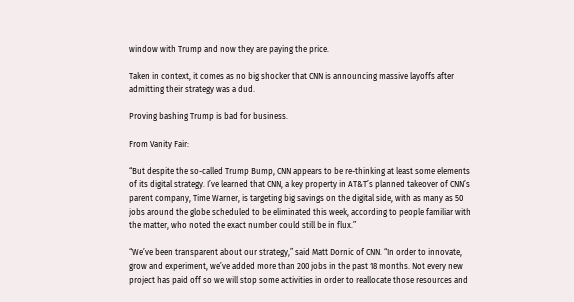window with Trump and now they are paying the price.

Taken in context, it comes as no big shocker that CNN is announcing massive layoffs after admitting their strategy was a dud.

Proving bashing Trump is bad for business.

From Vanity Fair:

“But despite the so-called Trump Bump, CNN appears to be re-thinking at least some elements of its digital strategy. I’ve learned that CNN, a key property in AT&T’s planned takeover of CNN’s parent company, Time Warner, is targeting big savings on the digital side, with as many as 50 jobs around the globe scheduled to be eliminated this week, according to people familiar with the matter, who noted the exact number could still be in flux.”

“We’ve been transparent about our strategy,” said Matt Dornic of CNN. “In order to innovate, grow and experiment, we’ve added more than 200 jobs in the past 18 months. Not every new project has paid off so we will stop some activities in order to reallocate those resources and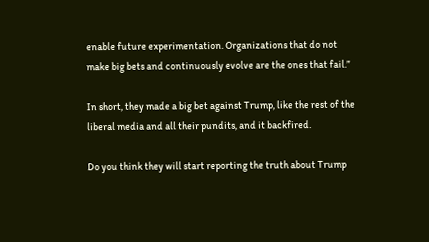enable future experimentation. Organizations that do not make big bets and continuously evolve are the ones that fail.”

In short, they made a big bet against Trump, like the rest of the liberal media and all their pundits, and it backfired.

Do you think they will start reporting the truth about Trump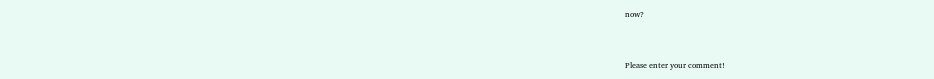now?


Please enter your comment!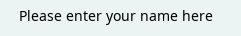Please enter your name here